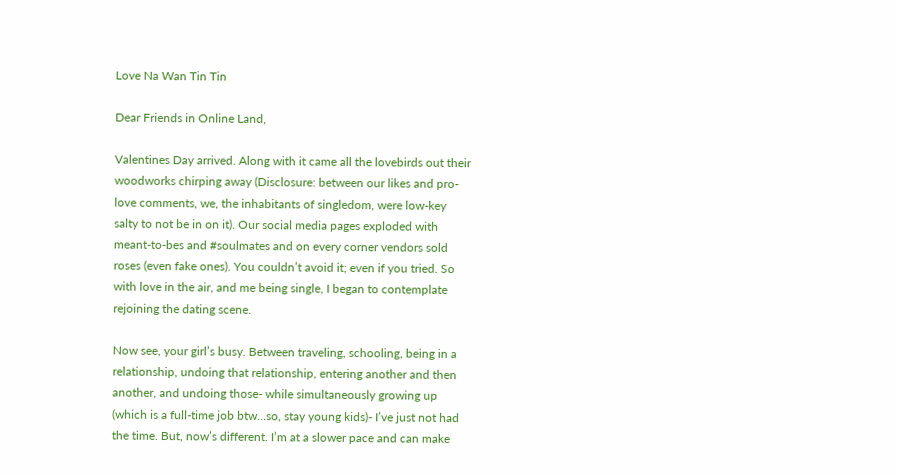Love Na Wan Tin Tin

Dear Friends in Online Land,

Valentines Day arrived. Along with it came all the lovebirds out their woodworks chirping away (Disclosure: between our likes and pro-love comments, we, the inhabitants of singledom, were low-key salty to not be in on it). Our social media pages exploded with meant-to-bes and #soulmates and on every corner vendors sold roses (even fake ones). You couldn’t avoid it; even if you tried. So with love in the air, and me being single, I began to contemplate rejoining the dating scene.

Now see, your girl’s busy. Between traveling, schooling, being in a relationship, undoing that relationship, entering another and then another, and undoing those- while simultaneously growing up (which is a full-time job btw…so, stay young kids)- I’ve just not had the time. But, now’s different. I’m at a slower pace and can make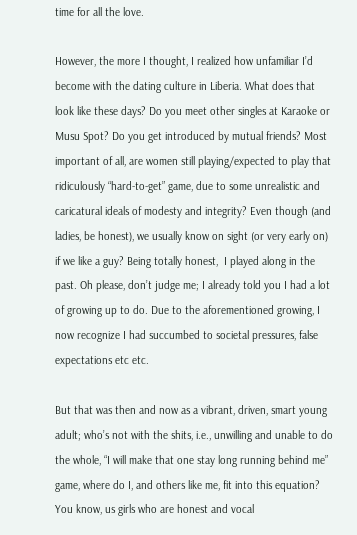time for all the love.

However, the more I thought, I realized how unfamiliar I’d become with the dating culture in Liberia. What does that look like these days? Do you meet other singles at Karaoke or Musu Spot? Do you get introduced by mutual friends? Most important of all, are women still playing/expected to play that ridiculously “hard-to-get” game, due to some unrealistic and caricatural ideals of modesty and integrity? Even though (and ladies, be honest), we usually know on sight (or very early on) if we like a guy? Being totally honest,  I played along in the past. Oh please, don’t judge me; I already told you I had a lot of growing up to do. Due to the aforementioned growing, I now recognize I had succumbed to societal pressures, false expectations etc etc.

But that was then and now as a vibrant, driven, smart young adult; who’s not with the shits, i.e., unwilling and unable to do the whole, “I will make that one stay long running behind me” game, where do I, and others like me, fit into this equation? You know, us girls who are honest and vocal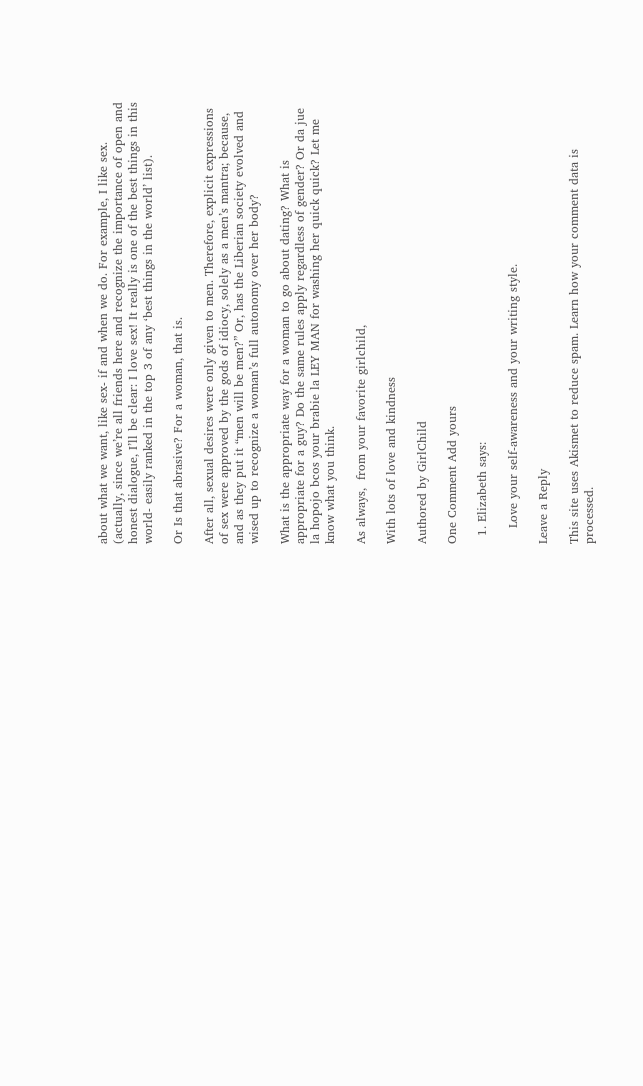about what we want, like sex- if and when we do. For example, I like sex. (actually, since we’re all friends here and recognize the importance of open and honest dialogue, I’ll be clear: I love sex! It really is one of the best things in this world- easily ranked in the top 3 of any ‘best things in the world’ list).

Or Is that abrasive? For a woman, that is.

After all, sexual desires were only given to men. Therefore, explicit expressions of sex were approved by the gods of idiocy, solely as a men’s mantra; because, and as they put it “men will be men?” Or, has the Liberian society evolved and wised up to recognize a woman’s full autonomy over her body?

What is the appropriate way for a woman to go about dating? What is appropriate for a guy? Do the same rules apply regardless of gender? Or da jue la hopojo bcos your brabie la LEY MAN for washing her quick quick? Let me know what you think.

As always,  from your favorite girlchild,

With lots of love and kindness

Authored by GirlChild

One Comment Add yours

  1. Elizabeth says:

    Love your self-awareness and your writing style.

Leave a Reply

This site uses Akismet to reduce spam. Learn how your comment data is processed.